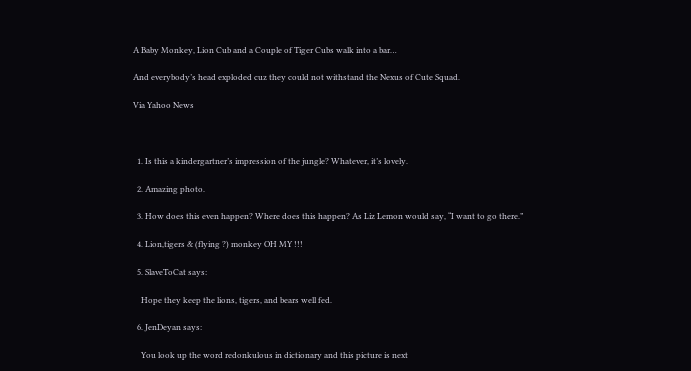A Baby Monkey, Lion Cub and a Couple of Tiger Cubs walk into a bar…

And everybody’s head exploded cuz they could not withstand the Nexus of Cute Squad.

Via Yahoo News



  1. Is this a kindergartner’s impression of the jungle? Whatever, it’s lovely.

  2. Amazing photo.

  3. How does this even happen? Where does this happen? As Liz Lemon would say, “I want to go there.”

  4. Lion,tigers & (flying ?) monkey OH MY !!!

  5. SlaveToCat says:

    Hope they keep the lions, tigers, and bears well fed.

  6. JenDeyan says:

    You look up the word redonkulous in dictionary and this picture is next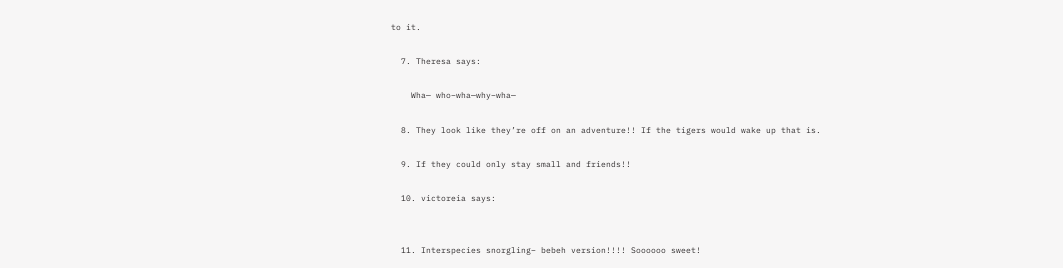to it.

  7. Theresa says:

    Wha— who–wha—why–wha—

  8. They look like they’re off on an adventure!! If the tigers would wake up that is.

  9. If they could only stay small and friends!!

  10. victoreia says:


  11. Interspecies snorgling– bebeh version!!!! Soooooo sweet!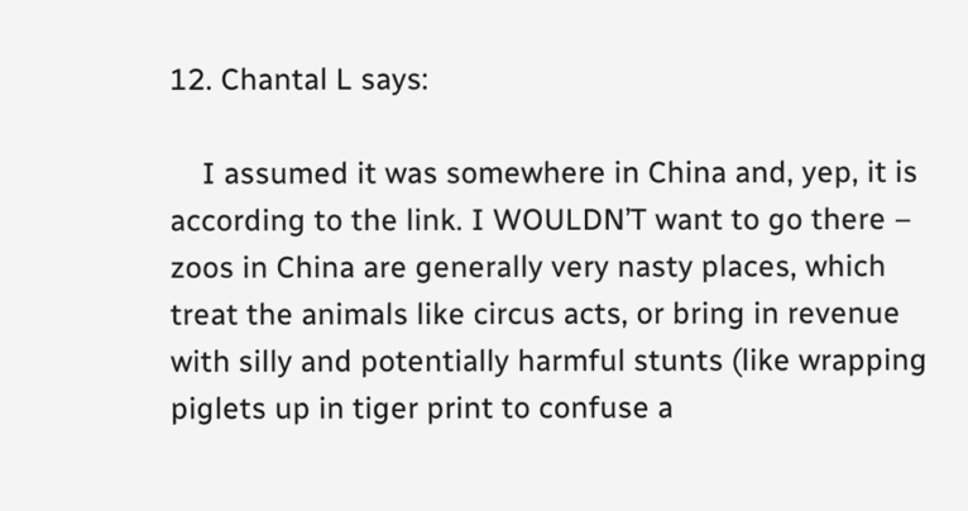12. Chantal L says:

    I assumed it was somewhere in China and, yep, it is according to the link. I WOULDN’T want to go there – zoos in China are generally very nasty places, which treat the animals like circus acts, or bring in revenue with silly and potentially harmful stunts (like wrapping piglets up in tiger print to confuse a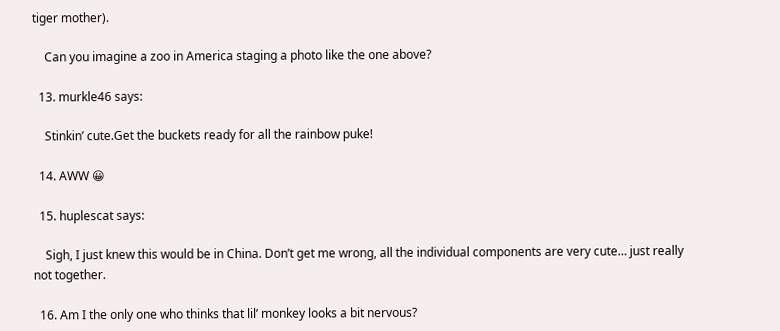tiger mother).

    Can you imagine a zoo in America staging a photo like the one above?

  13. murkle46 says:

    Stinkin’ cute.Get the buckets ready for all the rainbow puke!

  14. AWW 😀

  15. huplescat says:

    Sigh, I just knew this would be in China. Don’t get me wrong, all the individual components are very cute… just really not together.

  16. Am I the only one who thinks that lil’ monkey looks a bit nervous?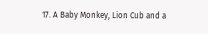17. A Baby Monkey, Lion Cub and a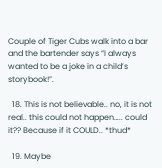Couple of Tiger Cubs walk into a bar and the bartender says “I always wanted to be a joke in a child’s storybook!”.

  18. This is not believable.. no, it is not real.. this could not happen….. could it?? Because if it COULD.. *thud*

  19. Maybe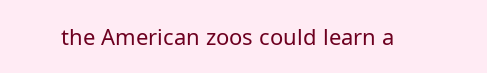the American zoos could learn a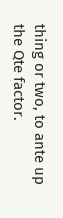thing or two, to ante up the Qte factor.